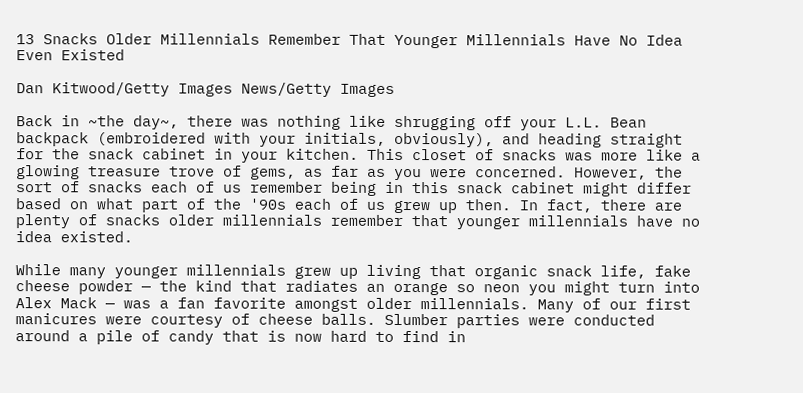13 Snacks Older Millennials Remember That Younger Millennials Have No Idea Even Existed

Dan Kitwood/Getty Images News/Getty Images

Back in ~the day~, there was nothing like shrugging off your L.L. Bean backpack (embroidered with your initials, obviously), and heading straight for the snack cabinet in your kitchen. This closet of snacks was more like a glowing treasure trove of gems, as far as you were concerned. However, the sort of snacks each of us remember being in this snack cabinet might differ based on what part of the '90s each of us grew up then. In fact, there are plenty of snacks older millennials remember that younger millennials have no idea existed.

While many younger millennials grew up living that organic snack life, fake cheese powder — the kind that radiates an orange so neon you might turn into Alex Mack — was a fan favorite amongst older millennials. Many of our first manicures were courtesy of cheese balls. Slumber parties were conducted around a pile of candy that is now hard to find in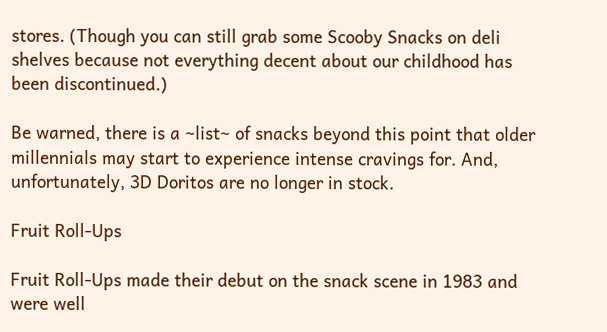stores. (Though you can still grab some Scooby Snacks on deli shelves because not everything decent about our childhood has been discontinued.)

Be warned, there is a ~list~ of snacks beyond this point that older millennials may start to experience intense cravings for. And, unfortunately, 3D Doritos are no longer in stock.

Fruit Roll-Ups

Fruit Roll-Ups made their debut on the snack scene in 1983 and were well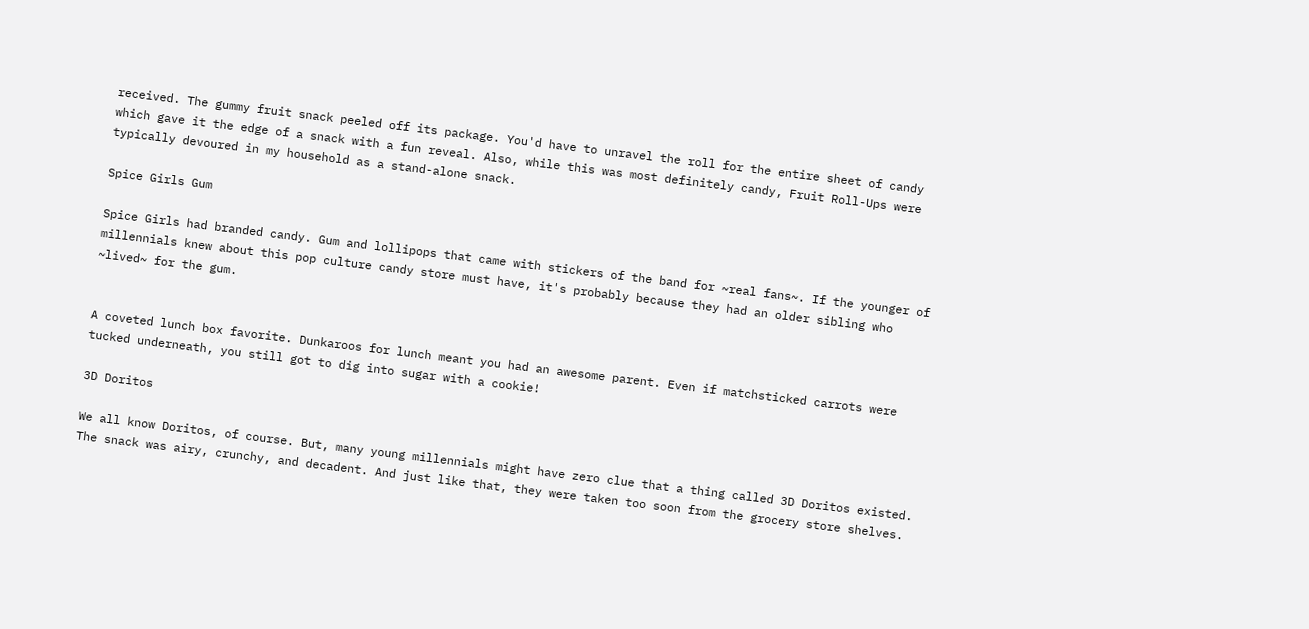received. The gummy fruit snack peeled off its package. You'd have to unravel the roll for the entire sheet of candy which gave it the edge of a snack with a fun reveal. Also, while this was most definitely candy, Fruit Roll-Ups were typically devoured in my household as a stand-alone snack.

Spice Girls Gum

Spice Girls had branded candy. Gum and lollipops that came with stickers of the band for ~real fans~. If the younger of millennials knew about this pop culture candy store must have, it's probably because they had an older sibling who ~lived~ for the gum.


A coveted lunch box favorite. Dunkaroos for lunch meant you had an awesome parent. Even if matchsticked carrots were tucked underneath, you still got to dig into sugar with a cookie!

3D Doritos

We all know Doritos, of course. But, many young millennials might have zero clue that a thing called 3D Doritos existed. The snack was airy, crunchy, and decadent. And just like that, they were taken too soon from the grocery store shelves.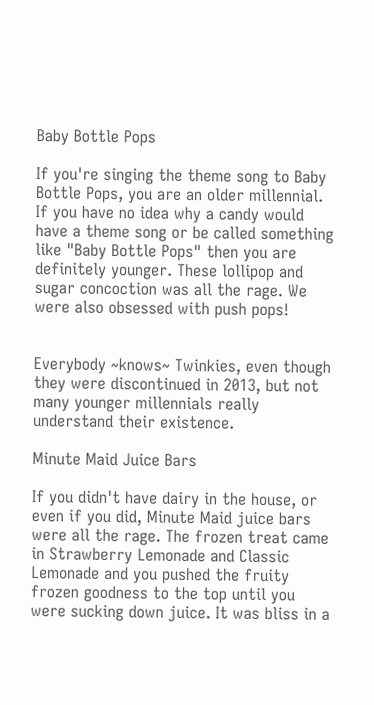Baby Bottle Pops

If you're singing the theme song to Baby Bottle Pops, you are an older millennial. If you have no idea why a candy would have a theme song or be called something like "Baby Bottle Pops" then you are definitely younger. These lollipop and sugar concoction was all the rage. We were also obsessed with push pops!


Everybody ~knows~ Twinkies, even though they were discontinued in 2013, but not many younger millennials really understand their existence.

Minute Maid Juice Bars

If you didn't have dairy in the house, or even if you did, Minute Maid juice bars were all the rage. The frozen treat came in Strawberry Lemonade and Classic Lemonade and you pushed the fruity frozen goodness to the top until you were sucking down juice. It was bliss in a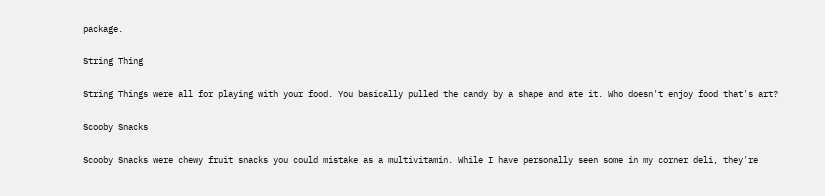package.

String Thing

String Things were all for playing with your food. You basically pulled the candy by a shape and ate it. Who doesn't enjoy food that's art?

Scooby Snacks

Scooby Snacks were chewy fruit snacks you could mistake as a multivitamin. While I have personally seen some in my corner deli, they're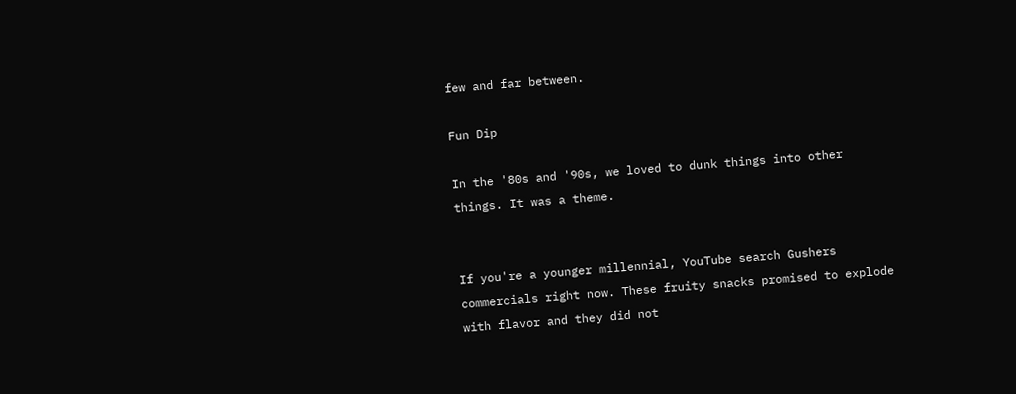few and far between.

Fun Dip

In the '80s and '90s, we loved to dunk things into other things. It was a theme.


If you're a younger millennial, YouTube search Gushers commercials right now. These fruity snacks promised to explode with flavor and they did not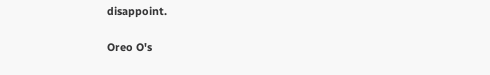disappoint.

Oreo O's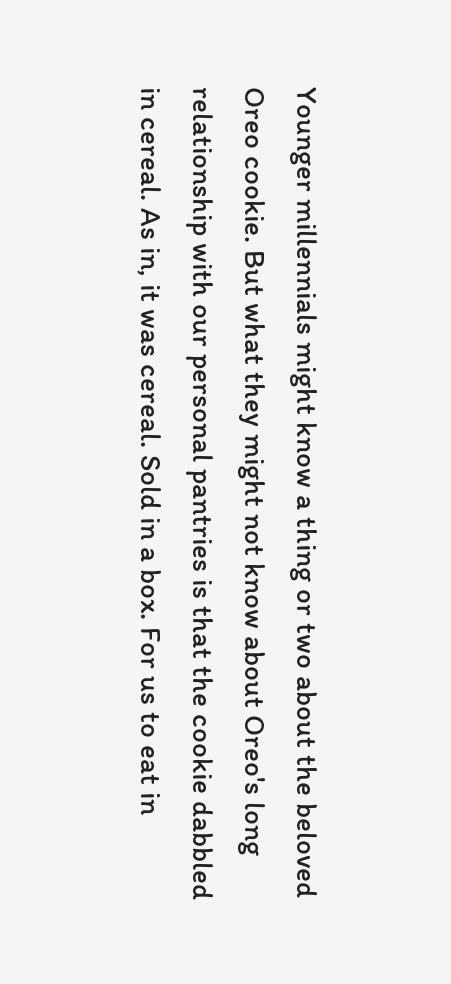Younger millennials might know a thing or two about the beloved Oreo cookie. But what they might not know about Oreo's long relationship with our personal pantries is that the cookie dabbled in cereal. As in, it was cereal. Sold in a box. For us to eat in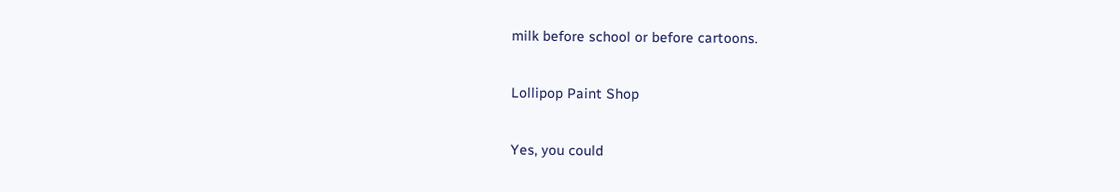milk before school or before cartoons.

Lollipop Paint Shop

Yes, you could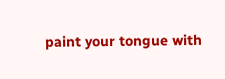paint your tongue with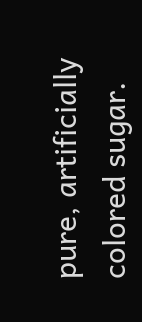pure, artificially colored sugar.